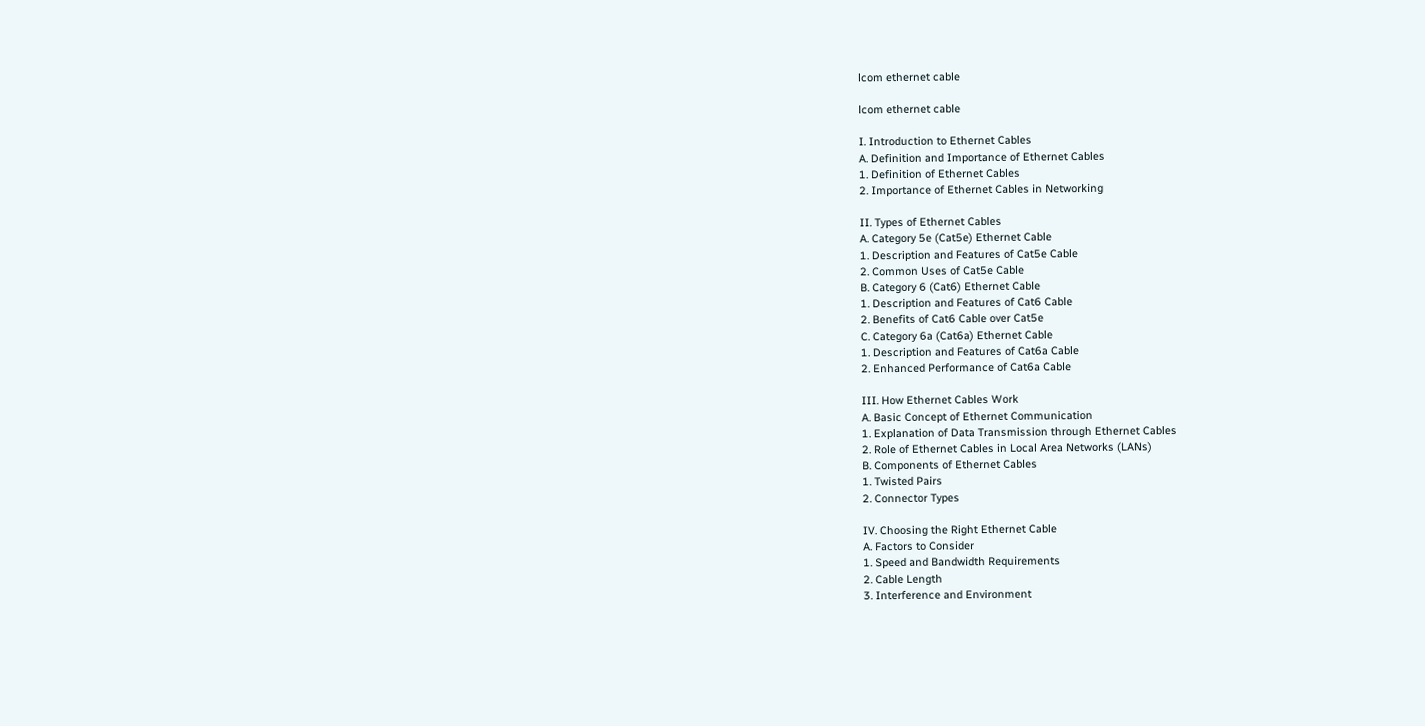lcom ethernet cable

lcom ethernet cable

I. Introduction to Ethernet Cables
A. Definition and Importance of Ethernet Cables
1. Definition of Ethernet Cables
2. Importance of Ethernet Cables in Networking

II. Types of Ethernet Cables
A. Category 5e (Cat5e) Ethernet Cable
1. Description and Features of Cat5e Cable
2. Common Uses of Cat5e Cable
B. Category 6 (Cat6) Ethernet Cable
1. Description and Features of Cat6 Cable
2. Benefits of Cat6 Cable over Cat5e
C. Category 6a (Cat6a) Ethernet Cable
1. Description and Features of Cat6a Cable
2. Enhanced Performance of Cat6a Cable

III. How Ethernet Cables Work
A. Basic Concept of Ethernet Communication
1. Explanation of Data Transmission through Ethernet Cables
2. Role of Ethernet Cables in Local Area Networks (LANs)
B. Components of Ethernet Cables
1. Twisted Pairs
2. Connector Types

IV. Choosing the Right Ethernet Cable
A. Factors to Consider
1. Speed and Bandwidth Requirements
2. Cable Length
3. Interference and Environment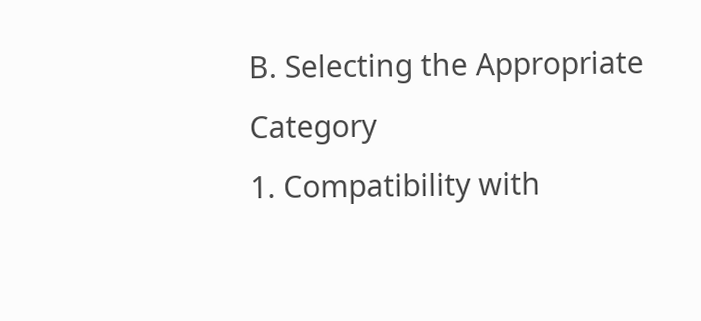B. Selecting the Appropriate Category
1. Compatibility with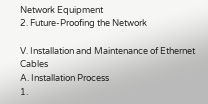Network Equipment
2. Future-Proofing the Network

V. Installation and Maintenance of Ethernet Cables
A. Installation Process
1.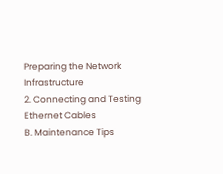Preparing the Network Infrastructure
2. Connecting and Testing Ethernet Cables
B. Maintenance Tips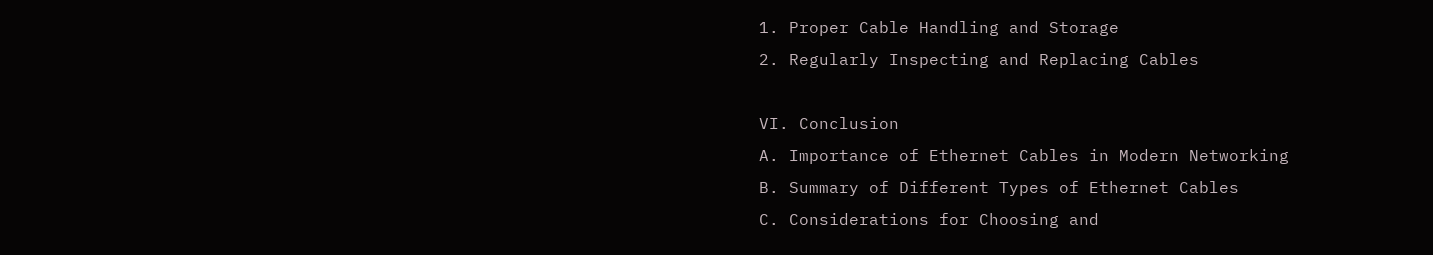1. Proper Cable Handling and Storage
2. Regularly Inspecting and Replacing Cables

VI. Conclusion
A. Importance of Ethernet Cables in Modern Networking
B. Summary of Different Types of Ethernet Cables
C. Considerations for Choosing and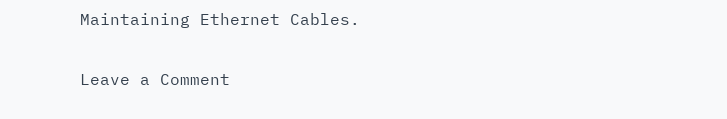Maintaining Ethernet Cables.

Leave a Comment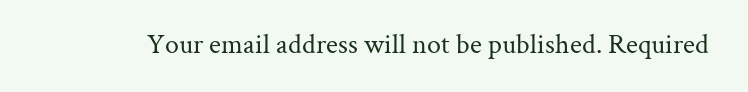Your email address will not be published. Required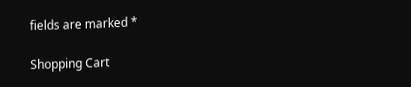fields are marked *

Shopping Cart